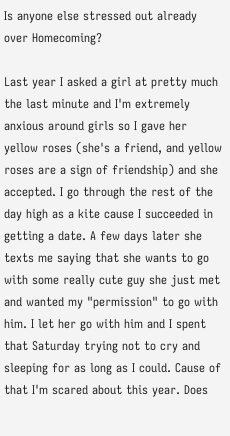Is anyone else stressed out already over Homecoming?

Last year I asked a girl at pretty much the last minute and I'm extremely anxious around girls so I gave her yellow roses (she's a friend, and yellow roses are a sign of friendship) and she accepted. I go through the rest of the day high as a kite cause I succeeded in getting a date. A few days later she texts me saying that she wants to go with some really cute guy she just met and wanted my "permission" to go with him. I let her go with him and I spent that Saturday trying not to cry and sleeping for as long as I could. Cause of that I'm scared about this year. Does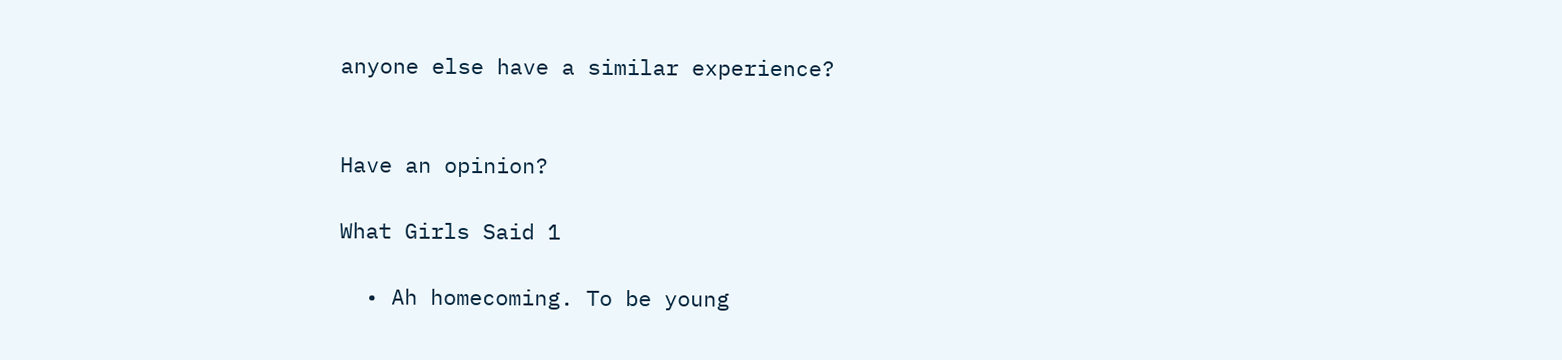anyone else have a similar experience?


Have an opinion?

What Girls Said 1

  • Ah homecoming. To be young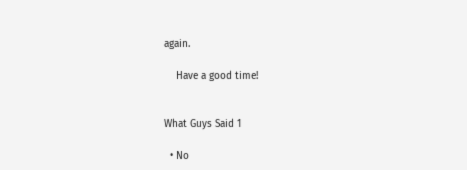again.

    Have a good time!


What Guys Said 1

  • No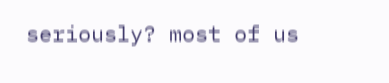seriously? most of us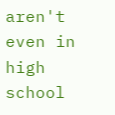aren't even in high school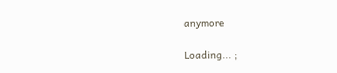anymore

Loading... ;